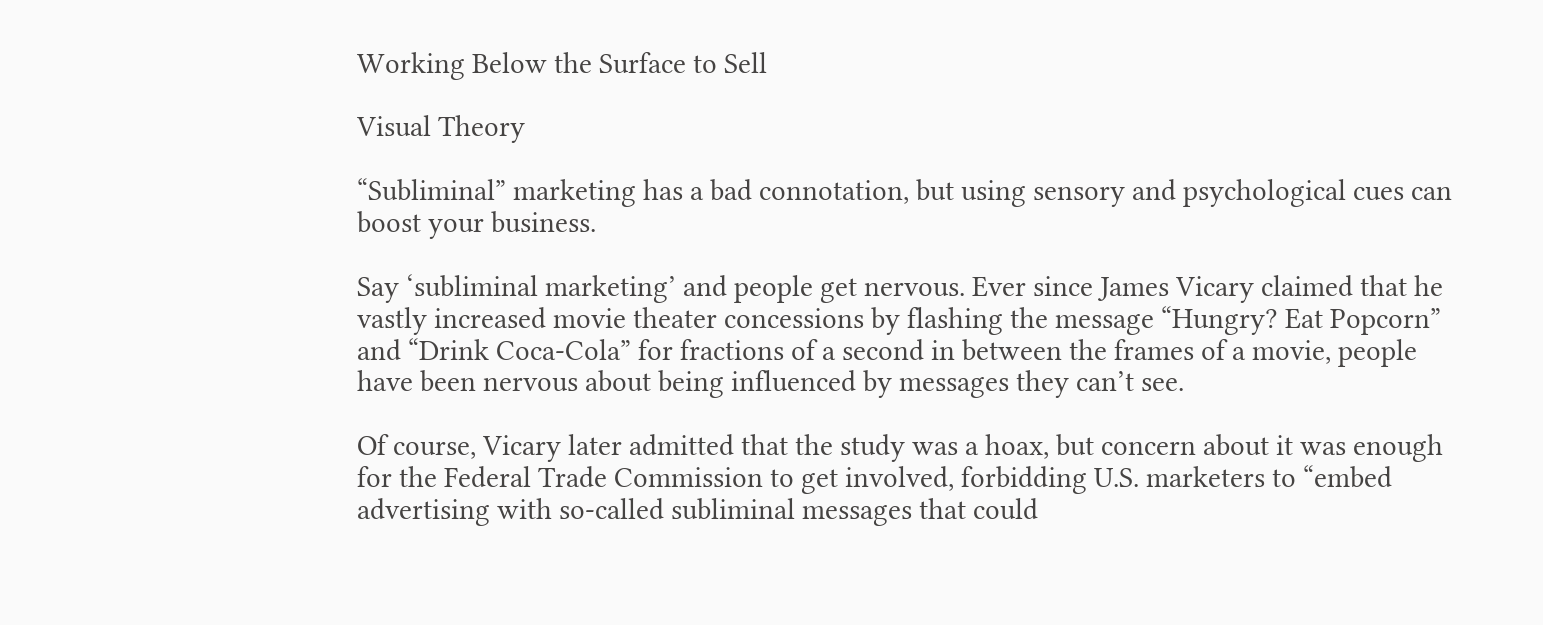Working Below the Surface to Sell

Visual Theory

“Subliminal” marketing has a bad connotation, but using sensory and psychological cues can boost your business.

Say ‘subliminal marketing’ and people get nervous. Ever since James Vicary claimed that he vastly increased movie theater concessions by flashing the message “Hungry? Eat Popcorn” and “Drink Coca-Cola” for fractions of a second in between the frames of a movie, people have been nervous about being influenced by messages they can’t see.

Of course, Vicary later admitted that the study was a hoax, but concern about it was enough for the Federal Trade Commission to get involved, forbidding U.S. marketers to “embed advertising with so-called subliminal messages that could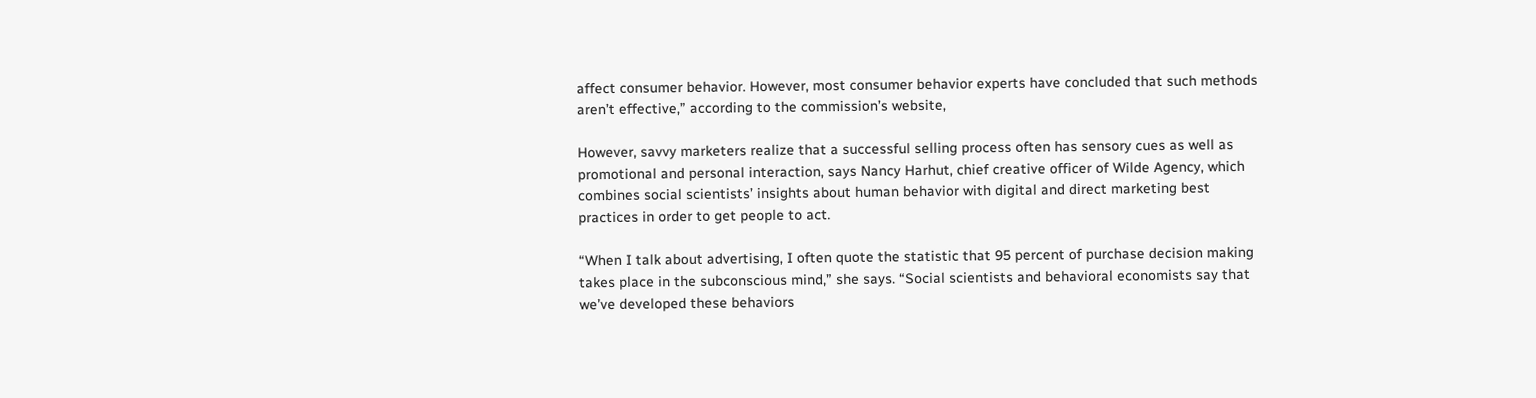affect consumer behavior. However, most consumer behavior experts have concluded that such methods aren’t effective,” according to the commission’s website,

However, savvy marketers realize that a successful selling process often has sensory cues as well as promotional and personal interaction, says Nancy Harhut, chief creative officer of Wilde Agency, which combines social scientists’ insights about human behavior with digital and direct marketing best practices in order to get people to act.

“When I talk about advertising, I often quote the statistic that 95 percent of purchase decision making takes place in the subconscious mind,” she says. “Social scientists and behavioral economists say that we’ve developed these behaviors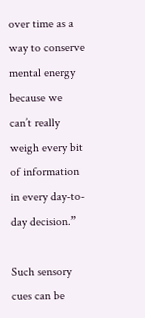over time as a way to conserve mental energy because we can’t really weigh every bit of information in every day-to-day decision.”

Such sensory cues can be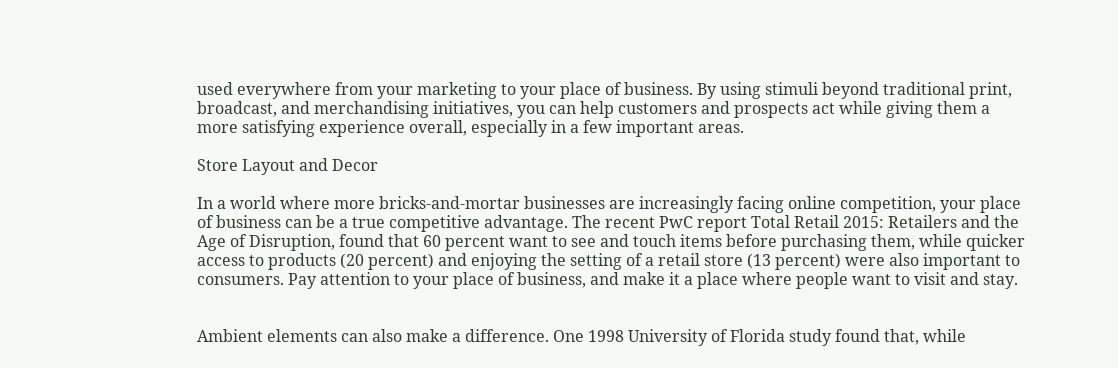used everywhere from your marketing to your place of business. By using stimuli beyond traditional print, broadcast, and merchandising initiatives, you can help customers and prospects act while giving them a more satisfying experience overall, especially in a few important areas.

Store Layout and Decor

In a world where more bricks-and-mortar businesses are increasingly facing online competition, your place of business can be a true competitive advantage. The recent PwC report Total Retail 2015: Retailers and the Age of Disruption, found that 60 percent want to see and touch items before purchasing them, while quicker access to products (20 percent) and enjoying the setting of a retail store (13 percent) were also important to consumers. Pay attention to your place of business, and make it a place where people want to visit and stay.


Ambient elements can also make a difference. One 1998 University of Florida study found that, while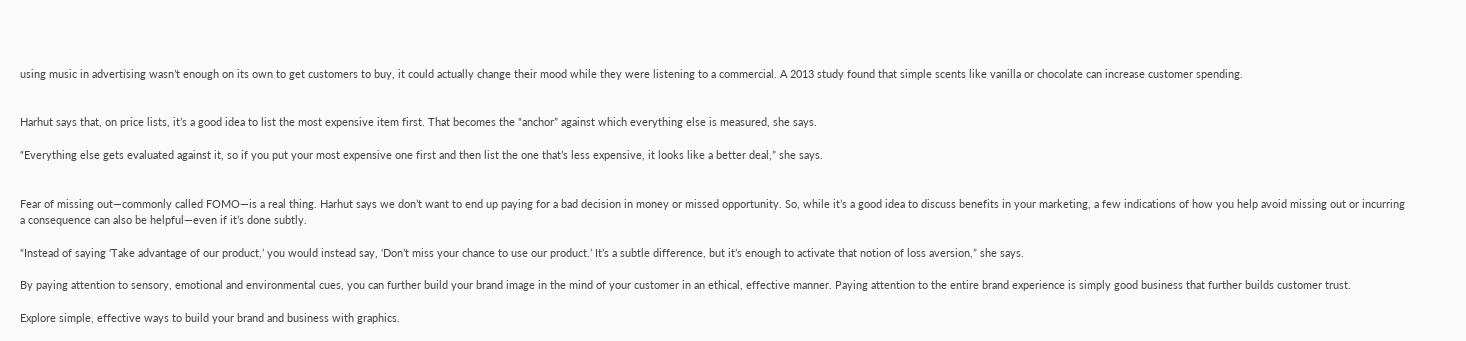using music in advertising wasn’t enough on its own to get customers to buy, it could actually change their mood while they were listening to a commercial. A 2013 study found that simple scents like vanilla or chocolate can increase customer spending.


Harhut says that, on price lists, it’s a good idea to list the most expensive item first. That becomes the “anchor” against which everything else is measured, she says.

“Everything else gets evaluated against it, so if you put your most expensive one first and then list the one that’s less expensive, it looks like a better deal,” she says.


Fear of missing out—commonly called FOMO—is a real thing. Harhut says we don’t want to end up paying for a bad decision in money or missed opportunity. So, while it’s a good idea to discuss benefits in your marketing, a few indications of how you help avoid missing out or incurring a consequence can also be helpful—even if it’s done subtly.

“Instead of saying ‘Take advantage of our product,’ you would instead say, ‘Don’t miss your chance to use our product.’ It’s a subtle difference, but it’s enough to activate that notion of loss aversion,” she says.

By paying attention to sensory, emotional and environmental cues, you can further build your brand image in the mind of your customer in an ethical, effective manner. Paying attention to the entire brand experience is simply good business that further builds customer trust.

Explore simple, effective ways to build your brand and business with graphics.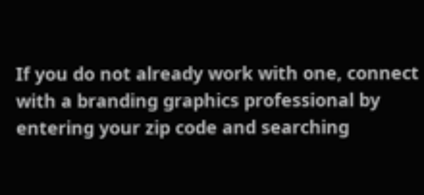If you do not already work with one, connect with a branding graphics professional by entering your zip code and searching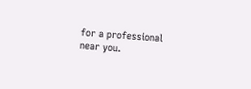for a professional near you.